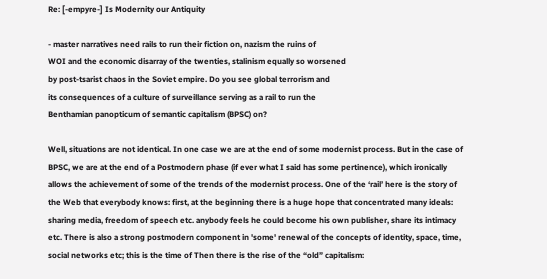Re: [-empyre-] Is Modernity our Antiquity

- master narratives need rails to run their fiction on, nazism the ruins of
WOI and the economic disarray of the twenties, stalinism equally so worsened
by post-tsarist chaos in the Soviet empire. Do you see global terrorism and
its consequences of a culture of surveillance serving as a rail to run the
Benthamian panopticum of semantic capitalism (BPSC) on?

Well, situations are not identical. In one case we are at the end of some modernist process. But in the case of BPSC, we are at the end of a Postmodern phase (if ever what I said has some pertinence), which ironically allows the achievement of some of the trends of the modernist process. One of the ‘rail’ here is the story of the Web that everybody knows: first, at the beginning there is a huge hope that concentrated many ideals: sharing media, freedom of speech etc. anybody feels he could become his own publisher, share its intimacy etc. There is also a strong postmodern component in 'some' renewal of the concepts of identity, space, time, social networks etc; this is the time of Then there is the rise of the “old” capitalism: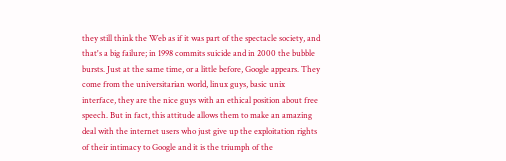they still think the Web as if it was part of the spectacle society, and that's a big failure; in 1998 commits suicide and in 2000 the bubble bursts. Just at the same time, or a little before, Google appears. They come from the universitarian world, linux guys, basic unix interface, they are the nice guys with an ethical position about free speech. But in fact, this attitude allows them to make an amazing deal with the internet users who just give up the exploitation rights of their intimacy to Google and it is the triumph of the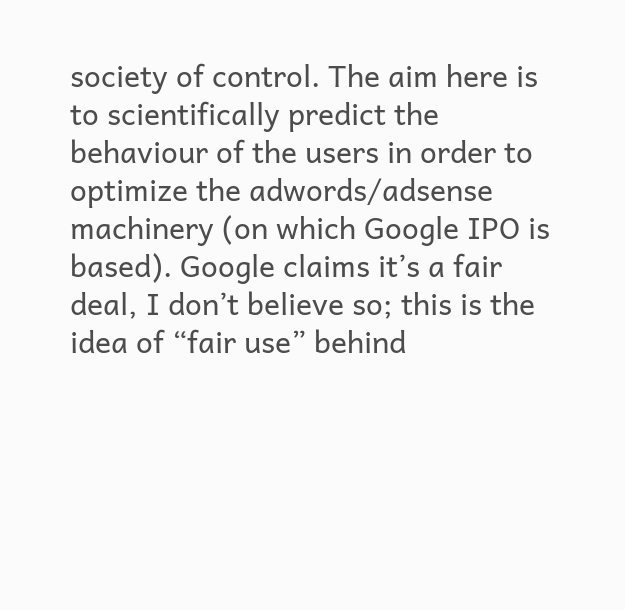society of control. The aim here is to scientifically predict the behaviour of the users in order to optimize the adwords/adsense machinery (on which Google IPO is based). Google claims it’s a fair deal, I don’t believe so; this is the idea of “fair use” behind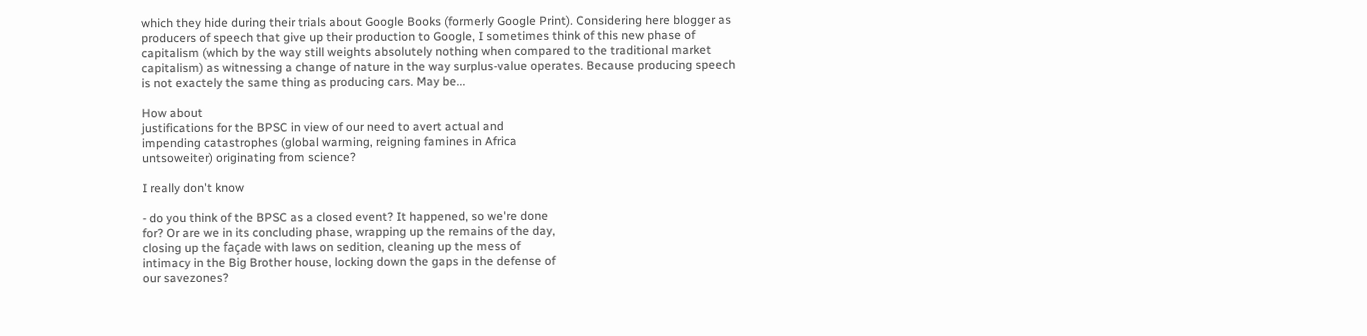which they hide during their trials about Google Books (formerly Google Print). Considering here blogger as producers of speech that give up their production to Google, I sometimes think of this new phase of capitalism (which by the way still weights absolutely nothing when compared to the traditional market capitalism) as witnessing a change of nature in the way surplus-value operates. Because producing speech is not exactely the same thing as producing cars. May be...

How about
justifications for the BPSC in view of our need to avert actual and
impending catastrophes (global warming, reigning famines in Africa
untsoweiter) originating from science?

I really don't know

- do you think of the BPSC as a closed event? It happened, so we're done
for? Or are we in its concluding phase, wrapping up the remains of the day,
closing up the façade with laws on sedition, cleaning up the mess of
intimacy in the Big Brother house, locking down the gaps in the defense of
our savezones?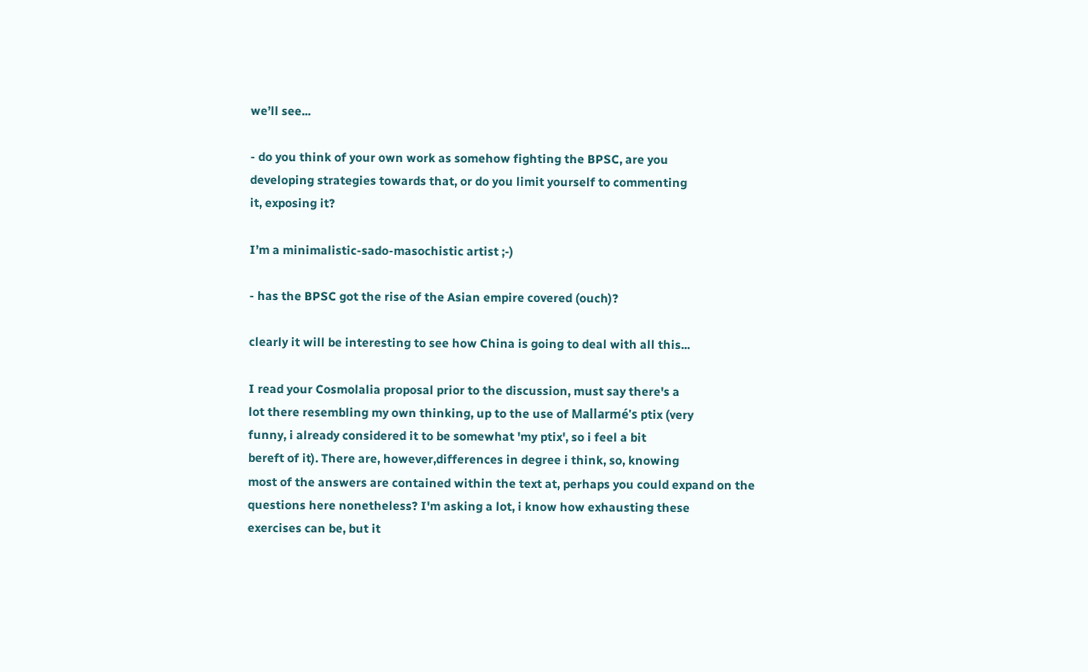we’ll see...

- do you think of your own work as somehow fighting the BPSC, are you
developing strategies towards that, or do you limit yourself to commenting
it, exposing it?

I’m a minimalistic-sado-masochistic artist ;-)

- has the BPSC got the rise of the Asian empire covered (ouch)?

clearly it will be interesting to see how China is going to deal with all this...

I read your Cosmolalia proposal prior to the discussion, must say there's a
lot there resembling my own thinking, up to the use of Mallarmé's ptix (very
funny, i already considered it to be somewhat 'my ptix', so i feel a bit
bereft of it). There are, however,differences in degree i think, so, knowing
most of the answers are contained within the text at, perhaps you could expand on the
questions here nonetheless? I'm asking a lot, i know how exhausting these
exercises can be, but it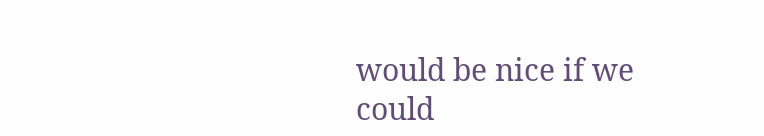would be nice if we could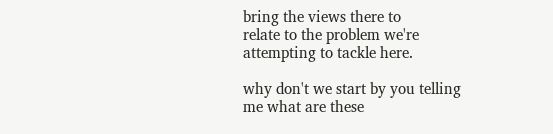bring the views there to
relate to the problem we're attempting to tackle here.

why don't we start by you telling me what are these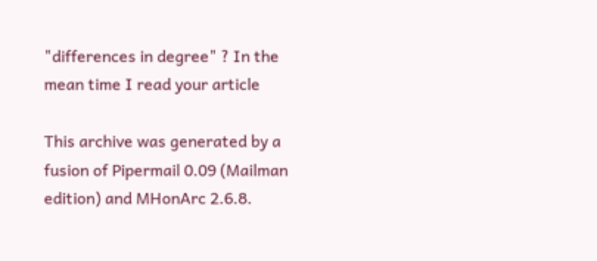"differences in degree" ? In the mean time I read your article

This archive was generated by a fusion of Pipermail 0.09 (Mailman edition) and MHonArc 2.6.8.